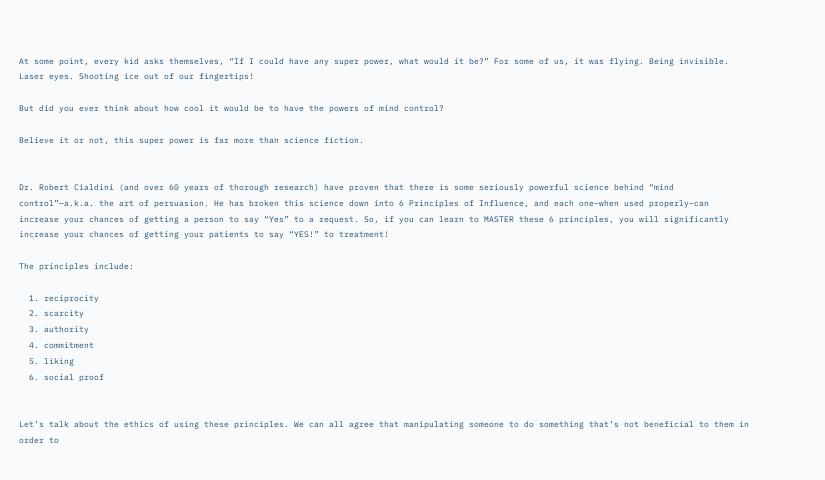At some point, every kid asks themselves, “If I could have any super power, what would it be?” For some of us, it was flying. Being invisible. Laser eyes. Shooting ice out of our fingertips!

But did you ever think about how cool it would be to have the powers of mind control?

Believe it or not, this super power is far more than science fiction.


Dr. Robert Cialdini (and over 60 years of thorough research) have proven that there is some seriously powerful science behind “mind control”—a.k.a. the art of persuasion. He has broken this science down into 6 Principles of Influence, and each one–when used properly–can increase your chances of getting a person to say “Yes” to a request. So, if you can learn to MASTER these 6 principles, you will significantly increase your chances of getting your patients to say “YES!” to treatment!

The principles include:

  1. reciprocity
  2. scarcity
  3. authority
  4. commitment
  5. liking
  6. social proof


Let’s talk about the ethics of using these principles. We can all agree that manipulating someone to do something that’s not beneficial to them in order to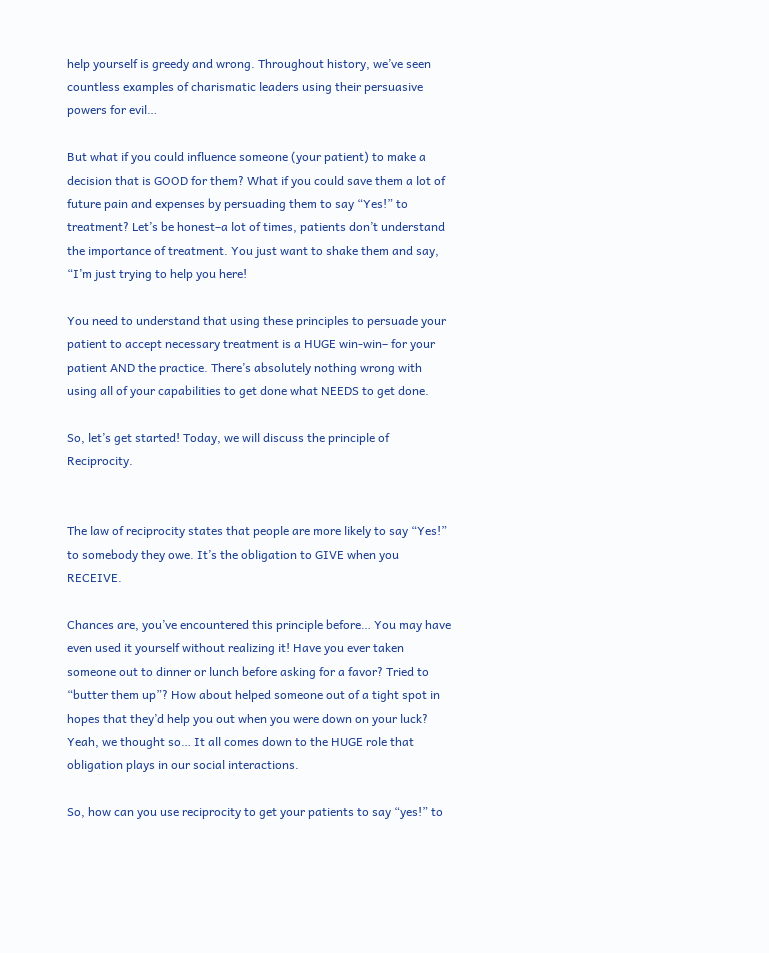help yourself is greedy and wrong. Throughout history, we’ve seen countless examples of charismatic leaders using their persuasive powers for evil…

But what if you could influence someone (your patient) to make a decision that is GOOD for them? What if you could save them a lot of future pain and expenses by persuading them to say “Yes!” to treatment? Let’s be honest–a lot of times, patients don’t understand the importance of treatment. You just want to shake them and say, “I’m just trying to help you here!

You need to understand that using these principles to persuade your patient to accept necessary treatment is a HUGE win-win– for your patient AND the practice. There’s absolutely nothing wrong with using all of your capabilities to get done what NEEDS to get done.

So, let’s get started! Today, we will discuss the principle of Reciprocity.


The law of reciprocity states that people are more likely to say “Yes!” to somebody they owe. It’s the obligation to GIVE when you RECEIVE.

Chances are, you’ve encountered this principle before… You may have even used it yourself without realizing it! Have you ever taken someone out to dinner or lunch before asking for a favor? Tried to “butter them up”? How about helped someone out of a tight spot in hopes that they’d help you out when you were down on your luck? Yeah, we thought so… It all comes down to the HUGE role that obligation plays in our social interactions.

So, how can you use reciprocity to get your patients to say “yes!” to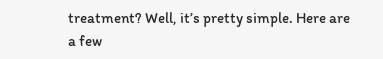treatment? Well, it’s pretty simple. Here are a few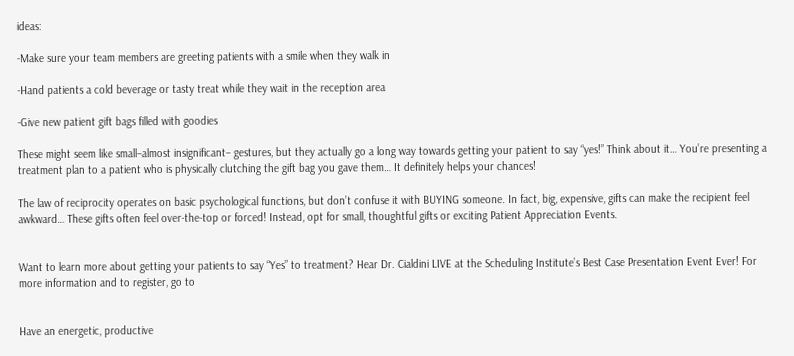ideas:

-Make sure your team members are greeting patients with a smile when they walk in

-Hand patients a cold beverage or tasty treat while they wait in the reception area

-Give new patient gift bags filled with goodies

These might seem like small–almost insignificant– gestures, but they actually go a long way towards getting your patient to say “yes!” Think about it… You’re presenting a treatment plan to a patient who is physically clutching the gift bag you gave them… It definitely helps your chances!

The law of reciprocity operates on basic psychological functions, but don’t confuse it with BUYING someone. In fact, big, expensive, gifts can make the recipient feel awkward… These gifts often feel over-the-top or forced! Instead, opt for small, thoughtful gifts or exciting Patient Appreciation Events.


Want to learn more about getting your patients to say “Yes” to treatment? Hear Dr. Cialdini LIVE at the Scheduling Institute’s Best Case Presentation Event Ever! For more information and to register, go to


Have an energetic, productive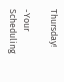Thursday!

-Your Scheduling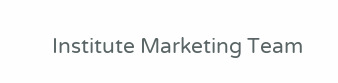Institute Marketing Team